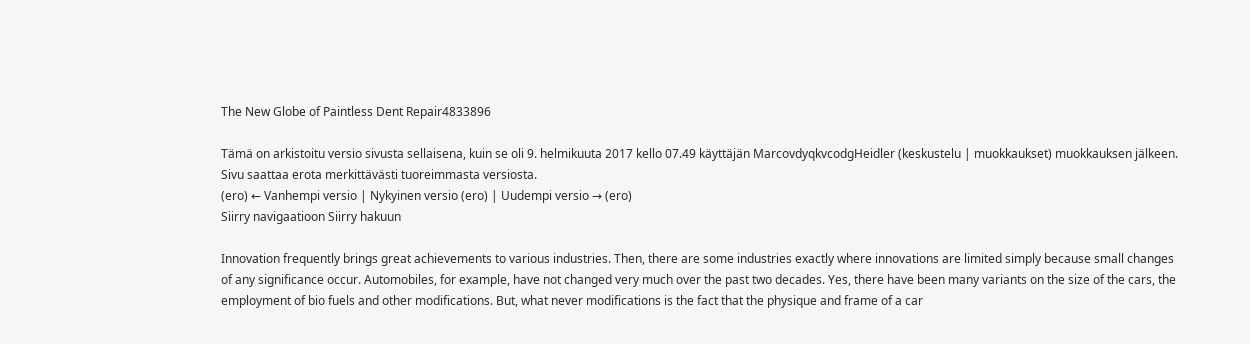The New Globe of Paintless Dent Repair4833896

Tämä on arkistoitu versio sivusta sellaisena, kuin se oli 9. helmikuuta 2017 kello 07.49 käyttäjän MarcovdyqkvcodgHeidler (keskustelu | muokkaukset) muokkauksen jälkeen. Sivu saattaa erota merkittävästi tuoreimmasta versiosta.
(ero) ← Vanhempi versio | Nykyinen versio (ero) | Uudempi versio → (ero)
Siirry navigaatioon Siirry hakuun

Innovation frequently brings great achievements to various industries. Then, there are some industries exactly where innovations are limited simply because small changes of any significance occur. Automobiles, for example, have not changed very much over the past two decades. Yes, there have been many variants on the size of the cars, the employment of bio fuels and other modifications. But, what never modifications is the fact that the physique and frame of a car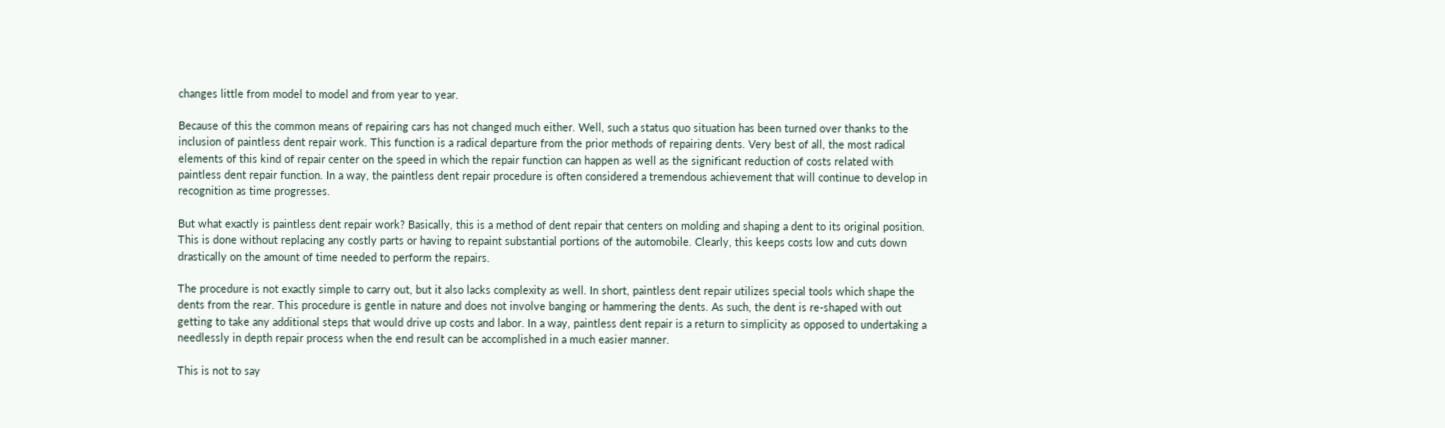changes little from model to model and from year to year.

Because of this the common means of repairing cars has not changed much either. Well, such a status quo situation has been turned over thanks to the inclusion of paintless dent repair work. This function is a radical departure from the prior methods of repairing dents. Very best of all, the most radical elements of this kind of repair center on the speed in which the repair function can happen as well as the significant reduction of costs related with paintless dent repair function. In a way, the paintless dent repair procedure is often considered a tremendous achievement that will continue to develop in recognition as time progresses.

But what exactly is paintless dent repair work? Basically, this is a method of dent repair that centers on molding and shaping a dent to its original position. This is done without replacing any costly parts or having to repaint substantial portions of the automobile. Clearly, this keeps costs low and cuts down drastically on the amount of time needed to perform the repairs.

The procedure is not exactly simple to carry out, but it also lacks complexity as well. In short, paintless dent repair utilizes special tools which shape the dents from the rear. This procedure is gentle in nature and does not involve banging or hammering the dents. As such, the dent is re-shaped with out getting to take any additional steps that would drive up costs and labor. In a way, paintless dent repair is a return to simplicity as opposed to undertaking a needlessly in depth repair process when the end result can be accomplished in a much easier manner.

This is not to say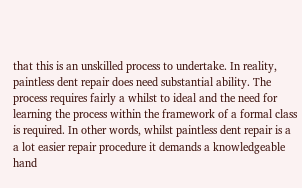that this is an unskilled process to undertake. In reality, paintless dent repair does need substantial ability. The process requires fairly a whilst to ideal and the need for learning the process within the framework of a formal class is required. In other words, whilst paintless dent repair is a a lot easier repair procedure it demands a knowledgeable hand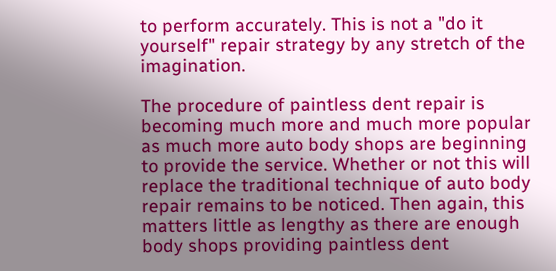to perform accurately. This is not a "do it yourself" repair strategy by any stretch of the imagination.

The procedure of paintless dent repair is becoming much more and much more popular as much more auto body shops are beginning to provide the service. Whether or not this will replace the traditional technique of auto body repair remains to be noticed. Then again, this matters little as lengthy as there are enough body shops providing paintless dent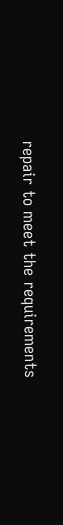repair to meet the requirements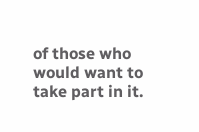of those who would want to take part in it.